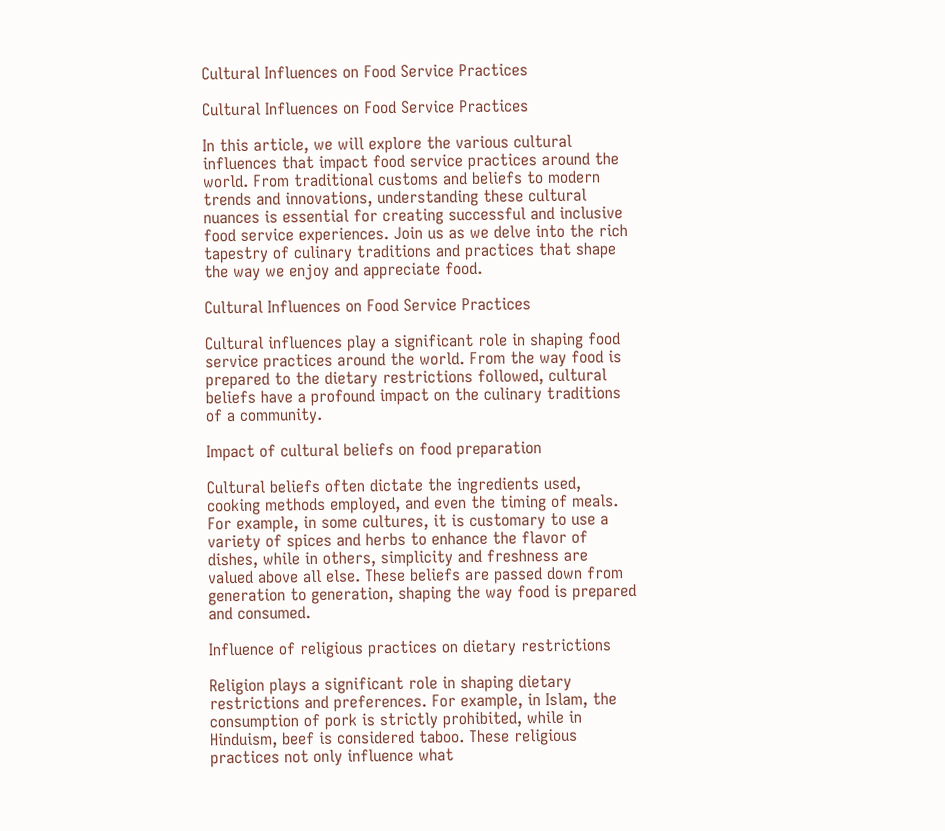Cultural Influences on Food Service Practices

Cultural Influences on Food Service Practices

In this article, we will explore the various cultural influences that impact food service practices around the world. From traditional customs and beliefs to modern trends and innovations, understanding these cultural nuances is essential for creating successful and inclusive food service experiences. Join us as we delve into the rich tapestry of culinary traditions and practices that shape the way we enjoy and appreciate food.

Cultural Influences on Food Service Practices

Cultural influences play a significant role in shaping food service practices around the world. From the way food is prepared to the dietary restrictions followed, cultural beliefs have a profound impact on the culinary traditions of a community.

Impact of cultural beliefs on food preparation

Cultural beliefs often dictate the ingredients used, cooking methods employed, and even the timing of meals. For example, in some cultures, it is customary to use a variety of spices and herbs to enhance the flavor of dishes, while in others, simplicity and freshness are valued above all else. These beliefs are passed down from generation to generation, shaping the way food is prepared and consumed.

Influence of religious practices on dietary restrictions

Religion plays a significant role in shaping dietary restrictions and preferences. For example, in Islam, the consumption of pork is strictly prohibited, while in Hinduism, beef is considered taboo. These religious practices not only influence what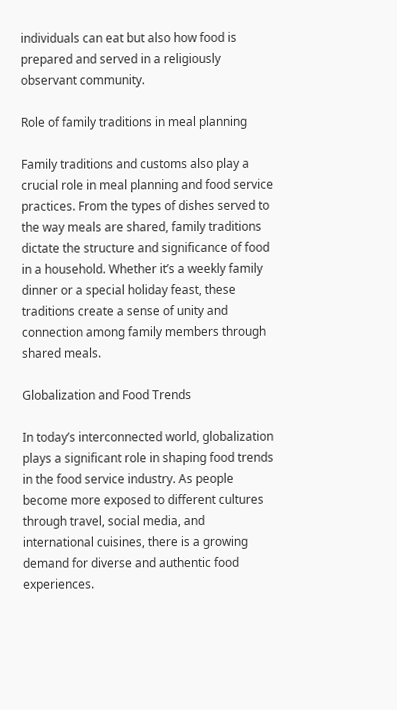individuals can eat but also how food is prepared and served in a religiously observant community.

Role of family traditions in meal planning

Family traditions and customs also play a crucial role in meal planning and food service practices. From the types of dishes served to the way meals are shared, family traditions dictate the structure and significance of food in a household. Whether it’s a weekly family dinner or a special holiday feast, these traditions create a sense of unity and connection among family members through shared meals.

Globalization and Food Trends

In today’s interconnected world, globalization plays a significant role in shaping food trends in the food service industry. As people become more exposed to different cultures through travel, social media, and international cuisines, there is a growing demand for diverse and authentic food experiences.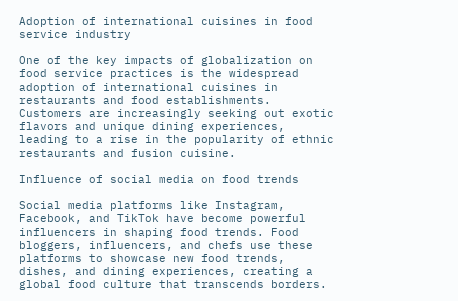Adoption of international cuisines in food service industry

One of the key impacts of globalization on food service practices is the widespread adoption of international cuisines in restaurants and food establishments. Customers are increasingly seeking out exotic flavors and unique dining experiences, leading to a rise in the popularity of ethnic restaurants and fusion cuisine.

Influence of social media on food trends

Social media platforms like Instagram, Facebook, and TikTok have become powerful influencers in shaping food trends. Food bloggers, influencers, and chefs use these platforms to showcase new food trends, dishes, and dining experiences, creating a global food culture that transcends borders.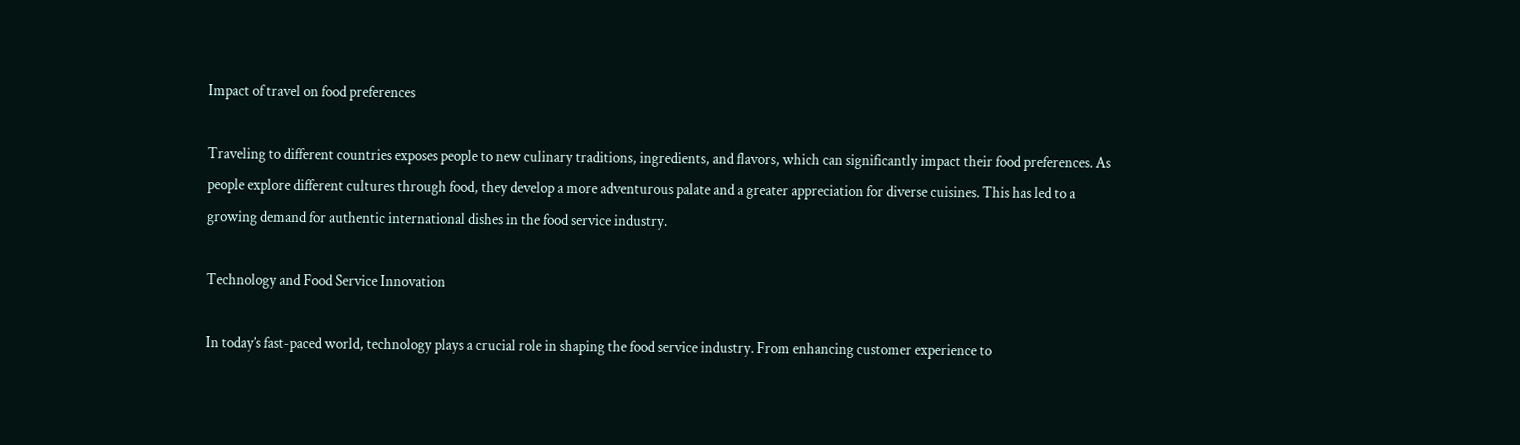Impact of travel on food preferences

Traveling to different countries exposes people to new culinary traditions, ingredients, and flavors, which can significantly impact their food preferences. As people explore different cultures through food, they develop a more adventurous palate and a greater appreciation for diverse cuisines. This has led to a growing demand for authentic international dishes in the food service industry.

Technology and Food Service Innovation

In today’s fast-paced world, technology plays a crucial role in shaping the food service industry. From enhancing customer experience to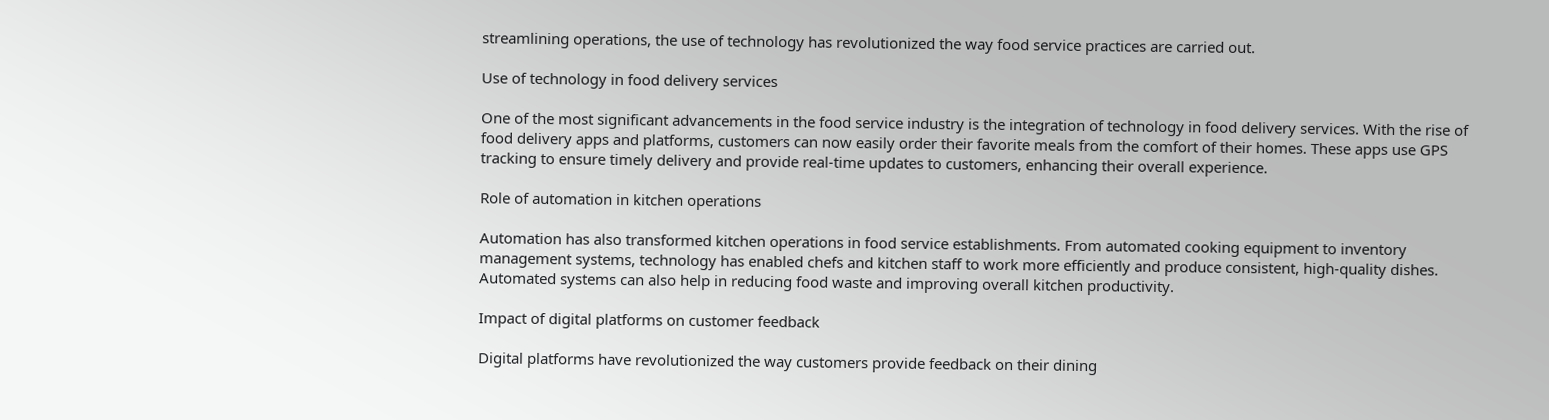streamlining operations, the use of technology has revolutionized the way food service practices are carried out.

Use of technology in food delivery services

One of the most significant advancements in the food service industry is the integration of technology in food delivery services. With the rise of food delivery apps and platforms, customers can now easily order their favorite meals from the comfort of their homes. These apps use GPS tracking to ensure timely delivery and provide real-time updates to customers, enhancing their overall experience.

Role of automation in kitchen operations

Automation has also transformed kitchen operations in food service establishments. From automated cooking equipment to inventory management systems, technology has enabled chefs and kitchen staff to work more efficiently and produce consistent, high-quality dishes. Automated systems can also help in reducing food waste and improving overall kitchen productivity.

Impact of digital platforms on customer feedback

Digital platforms have revolutionized the way customers provide feedback on their dining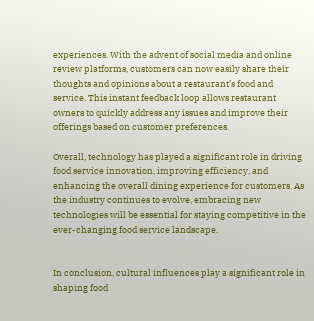experiences. With the advent of social media and online review platforms, customers can now easily share their thoughts and opinions about a restaurant’s food and service. This instant feedback loop allows restaurant owners to quickly address any issues and improve their offerings based on customer preferences.

Overall, technology has played a significant role in driving food service innovation, improving efficiency, and enhancing the overall dining experience for customers. As the industry continues to evolve, embracing new technologies will be essential for staying competitive in the ever-changing food service landscape.


In conclusion, cultural influences play a significant role in shaping food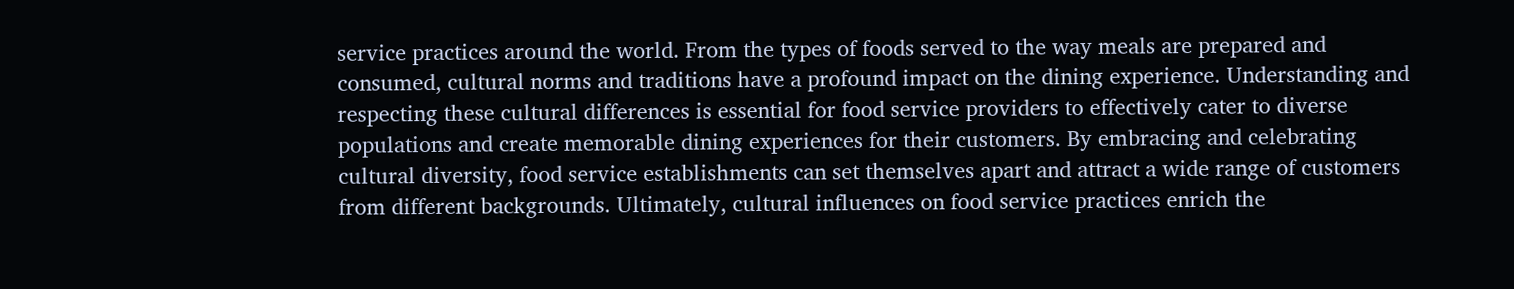service practices around the world. From the types of foods served to the way meals are prepared and consumed, cultural norms and traditions have a profound impact on the dining experience. Understanding and respecting these cultural differences is essential for food service providers to effectively cater to diverse populations and create memorable dining experiences for their customers. By embracing and celebrating cultural diversity, food service establishments can set themselves apart and attract a wide range of customers from different backgrounds. Ultimately, cultural influences on food service practices enrich the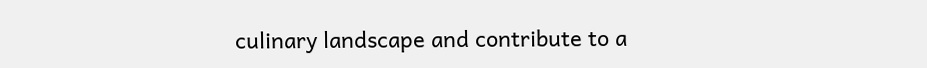culinary landscape and contribute to a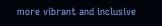more vibrant and inclusive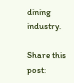dining industry.

Share this post: